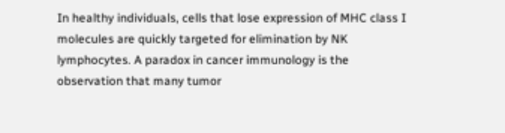In healthy individuals, cells that lose expression of MHC class I molecules are quickly targeted for elimination by NK lymphocytes. A paradox in cancer immunology is the observation that many tumor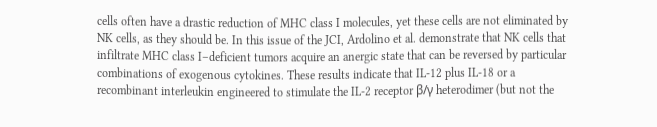cells often have a drastic reduction of MHC class I molecules, yet these cells are not eliminated by NK cells, as they should be. In this issue of the JCI, Ardolino et al. demonstrate that NK cells that infiltrate MHC class I–deficient tumors acquire an anergic state that can be reversed by particular combinations of exogenous cytokines. These results indicate that IL-12 plus IL-18 or a recombinant interleukin engineered to stimulate the IL-2 receptor β/γ heterodimer (but not the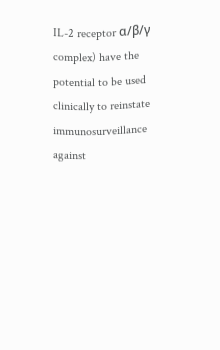IL-2 receptor α/β/γ complex) have the potential to be used clinically to reinstate immunosurveillance against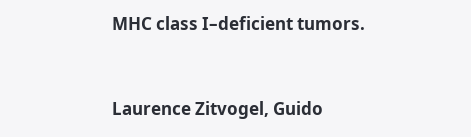MHC class I–deficient tumors.


Laurence Zitvogel, Guido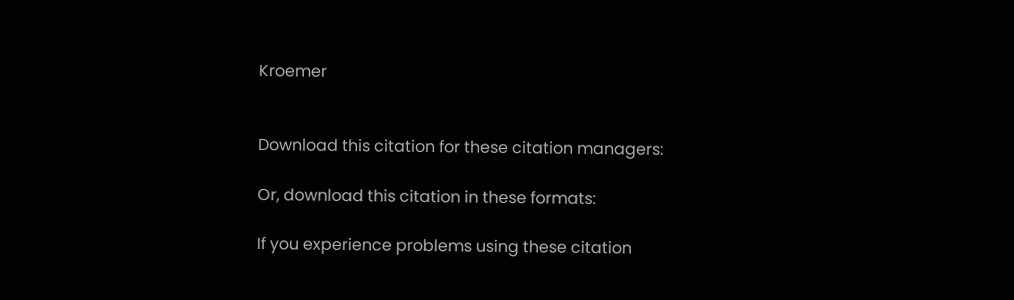Kroemer


Download this citation for these citation managers:

Or, download this citation in these formats:

If you experience problems using these citation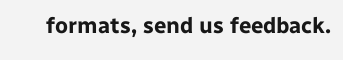formats, send us feedback.